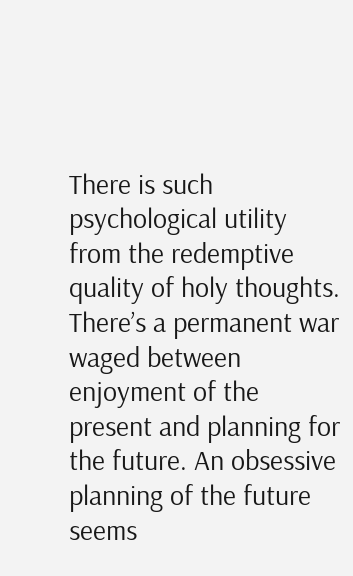There is such psychological utility from the redemptive quality of holy thoughts. There’s a permanent war waged between enjoyment of the present and planning for the future. An obsessive planning of the future seems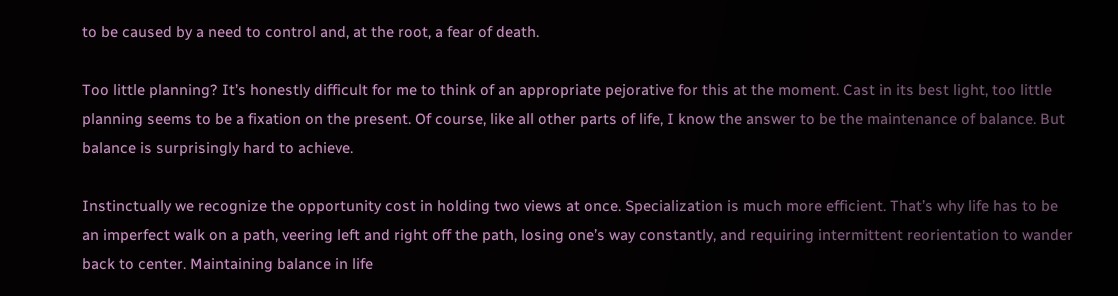to be caused by a need to control and, at the root, a fear of death.

Too little planning? It’s honestly difficult for me to think of an appropriate pejorative for this at the moment. Cast in its best light, too little planning seems to be a fixation on the present. Of course, like all other parts of life, I know the answer to be the maintenance of balance. But balance is surprisingly hard to achieve.

Instinctually we recognize the opportunity cost in holding two views at once. Specialization is much more efficient. That’s why life has to be an imperfect walk on a path, veering left and right off the path, losing one’s way constantly, and requiring intermittent reorientation to wander back to center. Maintaining balance in life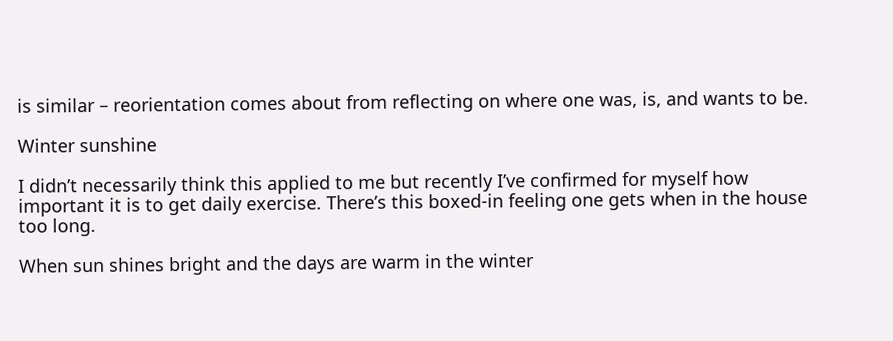is similar – reorientation comes about from reflecting on where one was, is, and wants to be.

Winter sunshine

I didn’t necessarily think this applied to me but recently I’ve confirmed for myself how important it is to get daily exercise. There’s this boxed-in feeling one gets when in the house too long.

When sun shines bright and the days are warm in the winter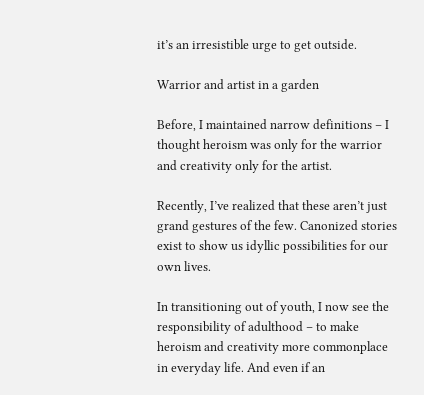it’s an irresistible urge to get outside.

Warrior and artist in a garden

Before, I maintained narrow definitions – I thought heroism was only for the warrior and creativity only for the artist.

Recently, I’ve realized that these aren’t just grand gestures of the few. Canonized stories exist to show us idyllic possibilities for our own lives.

In transitioning out of youth, I now see the responsibility of adulthood – to make heroism and creativity more commonplace in everyday life. And even if an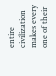entire civilization makes every one of their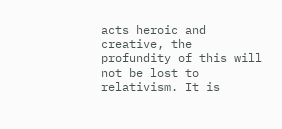acts heroic and creative, the profundity of this will not be lost to relativism. It is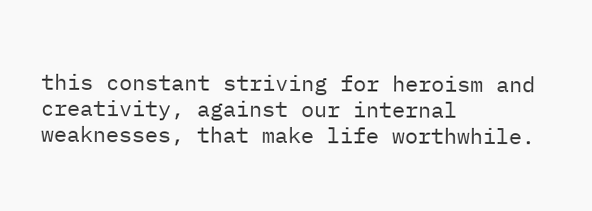this constant striving for heroism and creativity, against our internal weaknesses, that make life worthwhile.